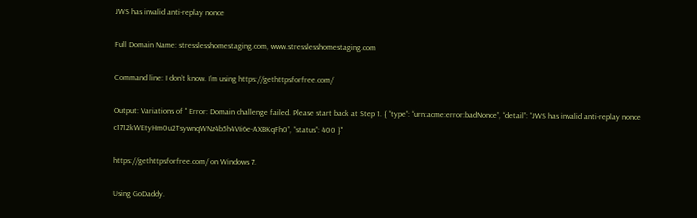JWS has invalid anti-replay nonce

Full Domain Name: stresslesshomestaging.com, www.stresslesshomestaging.com

Command line: I don’t know. I’m using https://gethttpsforfree.com/

Output: Variations of " Error: Domain challenge failed. Please start back at Step 1. { “type”: “urn:acme:error:badNonce”, “detail”: “JWS has invalid anti-replay nonce c1712kWEtyHm0u2TsywnqWNz4b5h4VIi6e-AXBKqFh0”, “status”: 400 }"

https://gethttpsforfree.com/ on Windows 7.

Using GoDaddy.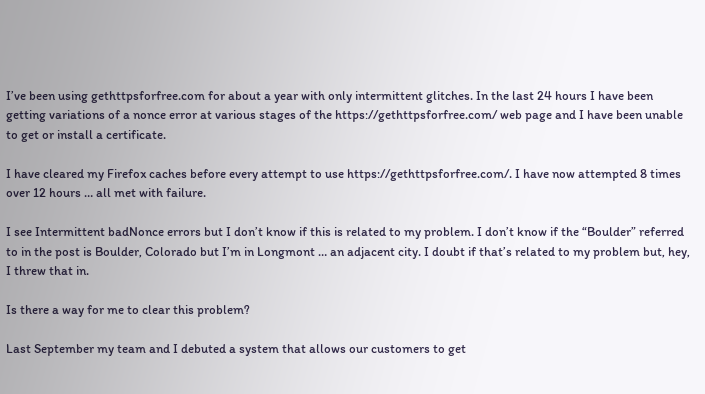I’ve been using gethttpsforfree.com for about a year with only intermittent glitches. In the last 24 hours I have been getting variations of a nonce error at various stages of the https://gethttpsforfree.com/ web page and I have been unable to get or install a certificate.

I have cleared my Firefox caches before every attempt to use https://gethttpsforfree.com/. I have now attempted 8 times over 12 hours … all met with failure.

I see Intermittent badNonce errors but I don’t know if this is related to my problem. I don’t know if the “Boulder” referred to in the post is Boulder, Colorado but I’m in Longmont … an adjacent city. I doubt if that’s related to my problem but, hey, I threw that in.

Is there a way for me to clear this problem?

Last September my team and I debuted a system that allows our customers to get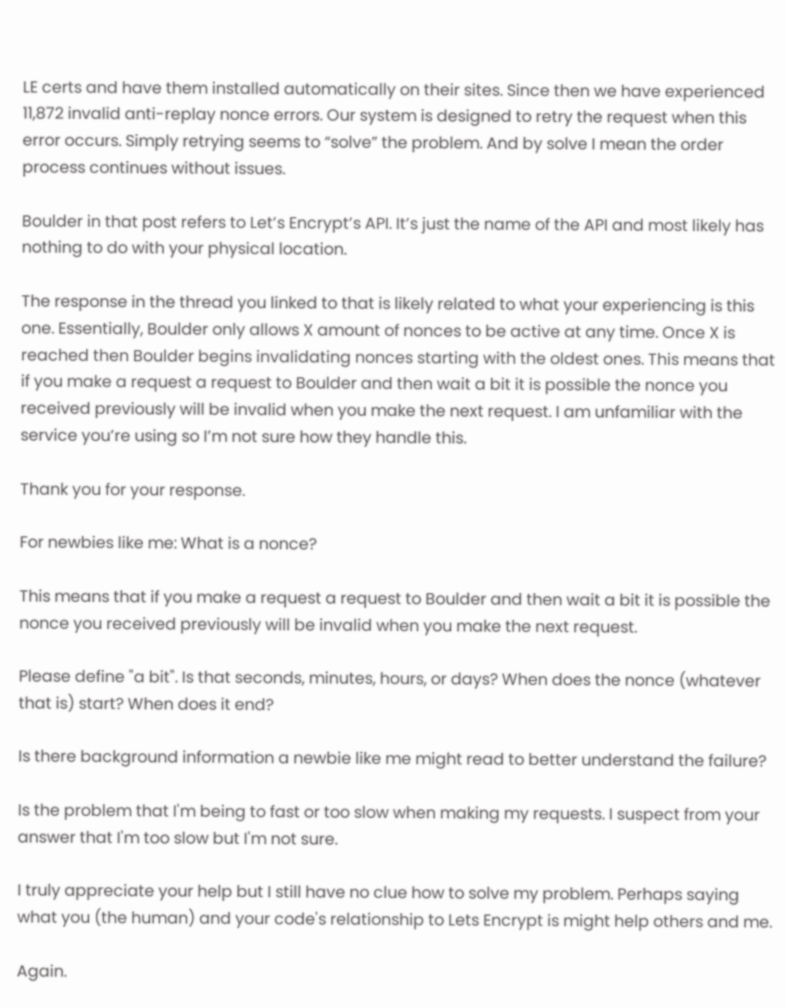LE certs and have them installed automatically on their sites. Since then we have experienced 11,872 invalid anti-replay nonce errors. Our system is designed to retry the request when this error occurs. Simply retrying seems to “solve” the problem. And by solve I mean the order process continues without issues.

Boulder in that post refers to Let’s Encrypt’s API. It’s just the name of the API and most likely has nothing to do with your physical location.

The response in the thread you linked to that is likely related to what your experiencing is this one. Essentially, Boulder only allows X amount of nonces to be active at any time. Once X is reached then Boulder begins invalidating nonces starting with the oldest ones. This means that if you make a request a request to Boulder and then wait a bit it is possible the nonce you received previously will be invalid when you make the next request. I am unfamiliar with the service you’re using so I’m not sure how they handle this.

Thank you for your response.

For newbies like me: What is a nonce?

This means that if you make a request a request to Boulder and then wait a bit it is possible the nonce you received previously will be invalid when you make the next request.

Please define "a bit". Is that seconds, minutes, hours, or days? When does the nonce (whatever that is) start? When does it end?

Is there background information a newbie like me might read to better understand the failure?

Is the problem that I'm being to fast or too slow when making my requests. I suspect from your answer that I'm too slow but I'm not sure.

I truly appreciate your help but I still have no clue how to solve my problem. Perhaps saying what you (the human) and your code's relationship to Lets Encrypt is might help others and me.

Again.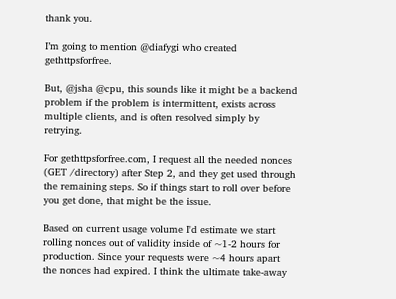thank you.

I’m going to mention @diafygi who created gethttpsforfree.

But, @jsha @cpu, this sounds like it might be a backend problem if the problem is intermittent, exists across multiple clients, and is often resolved simply by retrying.

For gethttpsforfree.com, I request all the needed nonces (GET /directory) after Step 2, and they get used through the remaining steps. So if things start to roll over before you get done, that might be the issue.

Based on current usage volume I'd estimate we start rolling nonces out of validity inside of ~1-2 hours for production. Since your requests were ~4 hours apart the nonces had expired. I think the ultimate take-away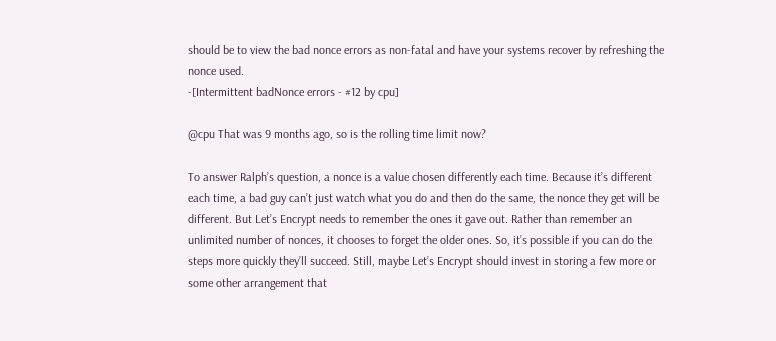should be to view the bad nonce errors as non-fatal and have your systems recover by refreshing the nonce used.
-[Intermittent badNonce errors - #12 by cpu]

@cpu That was 9 months ago, so is the rolling time limit now?

To answer Ralph’s question, a nonce is a value chosen differently each time. Because it’s different each time, a bad guy can’t just watch what you do and then do the same, the nonce they get will be different. But Let’s Encrypt needs to remember the ones it gave out. Rather than remember an unlimited number of nonces, it chooses to forget the older ones. So, it’s possible if you can do the steps more quickly they’ll succeed. Still, maybe Let’s Encrypt should invest in storing a few more or some other arrangement that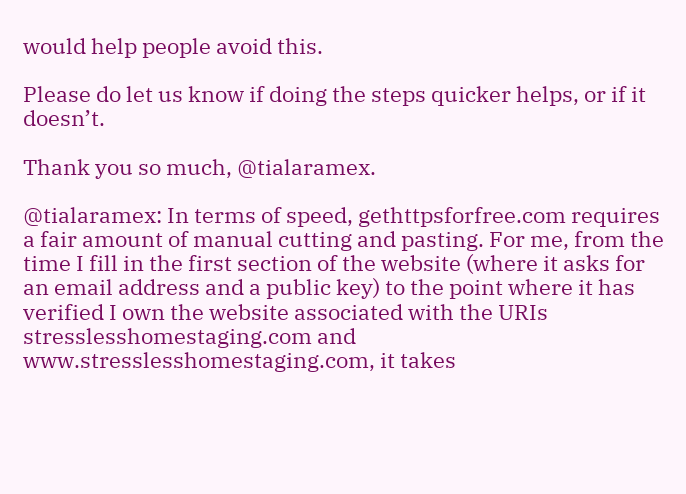would help people avoid this.

Please do let us know if doing the steps quicker helps, or if it doesn’t.

Thank you so much, @tialaramex.

@tialaramex: In terms of speed, gethttpsforfree.com requires a fair amount of manual cutting and pasting. For me, from the time I fill in the first section of the website (where it asks for an email address and a public key) to the point where it has verified I own the website associated with the URIs stresslesshomestaging.com and www.stresslesshomestaging.com, it takes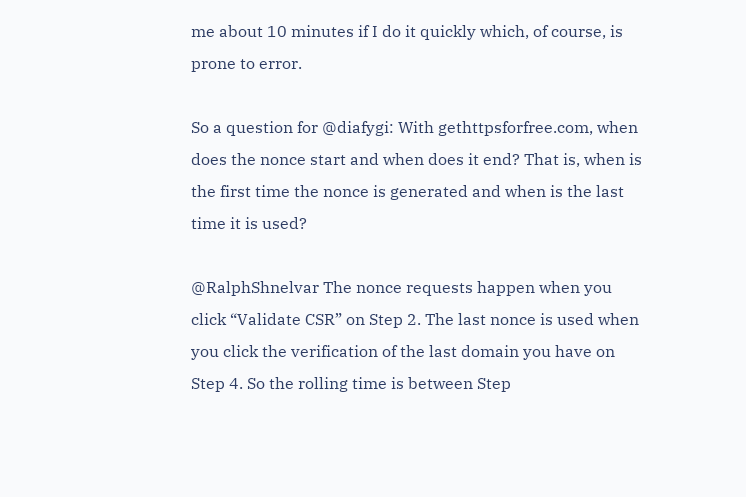me about 10 minutes if I do it quickly which, of course, is prone to error.

So a question for @diafygi: With gethttpsforfree.com, when does the nonce start and when does it end? That is, when is the first time the nonce is generated and when is the last time it is used?

@RalphShnelvar The nonce requests happen when you click “Validate CSR” on Step 2. The last nonce is used when you click the verification of the last domain you have on Step 4. So the rolling time is between Step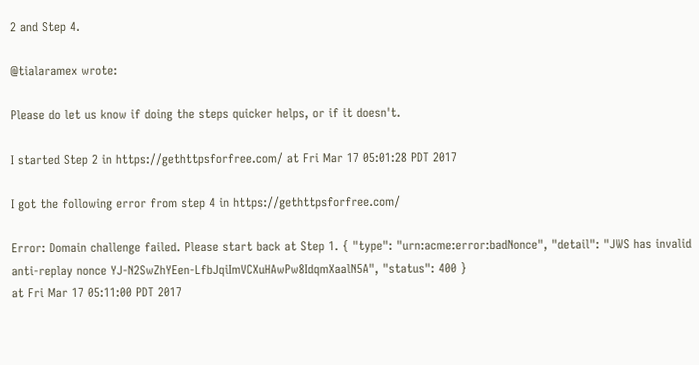2 and Step 4.

@tialaramex wrote:

Please do let us know if doing the steps quicker helps, or if it doesn't.

I started Step 2 in https://gethttpsforfree.com/ at Fri Mar 17 05:01:28 PDT 2017

I got the following error from step 4 in https://gethttpsforfree.com/

Error: Domain challenge failed. Please start back at Step 1. { "type": "urn:acme:error:badNonce", "detail": "JWS has invalid anti-replay nonce YJ-N2SwZhYEen-LfbJqiImVCXuHAwPw8IdqmXaalN5A", "status": 400 }
at Fri Mar 17 05:11:00 PDT 2017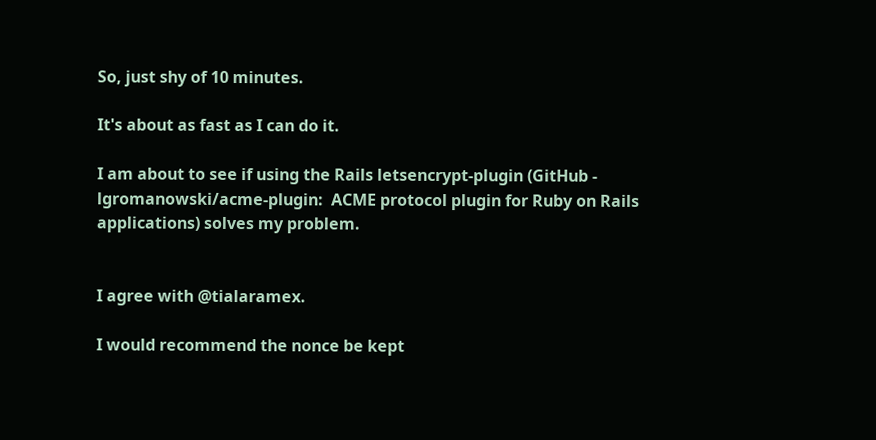So, just shy of 10 minutes.

It's about as fast as I can do it.

I am about to see if using the Rails letsencrypt-plugin (GitHub - lgromanowski/acme-plugin:  ACME protocol plugin for Ruby on Rails applications) solves my problem.


I agree with @tialaramex.

I would recommend the nonce be kept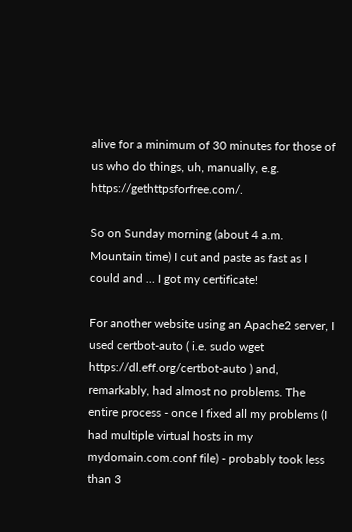alive for a minimum of 30 minutes for those of us who do things, uh, manually, e.g. https://gethttpsforfree.com/.

So on Sunday morning (about 4 a.m. Mountain time) I cut and paste as fast as I could and … I got my certificate!

For another website using an Apache2 server, I used certbot-auto ( i.e. sudo wget https://dl.eff.org/certbot-auto ) and, remarkably, had almost no problems. The entire process - once I fixed all my problems (I had multiple virtual hosts in my mydomain.com.conf file) - probably took less than 3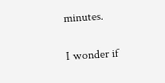minutes.

I wonder if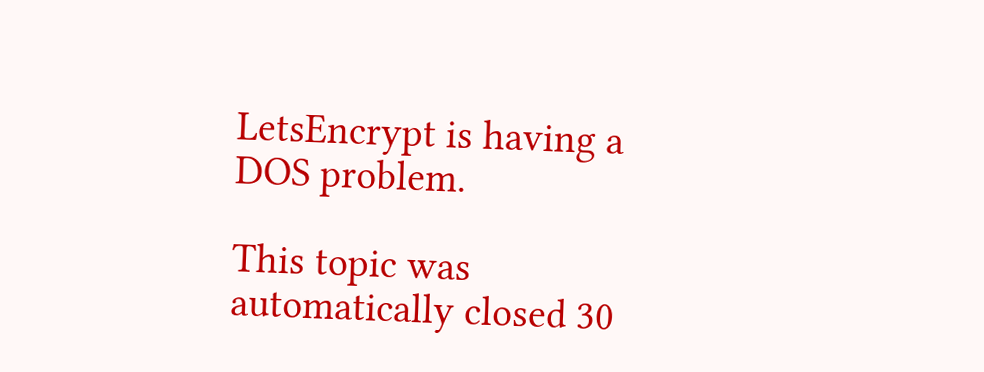LetsEncrypt is having a DOS problem.

This topic was automatically closed 30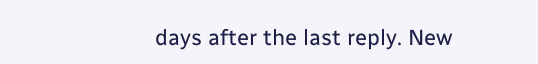days after the last reply. New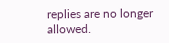replies are no longer allowed.